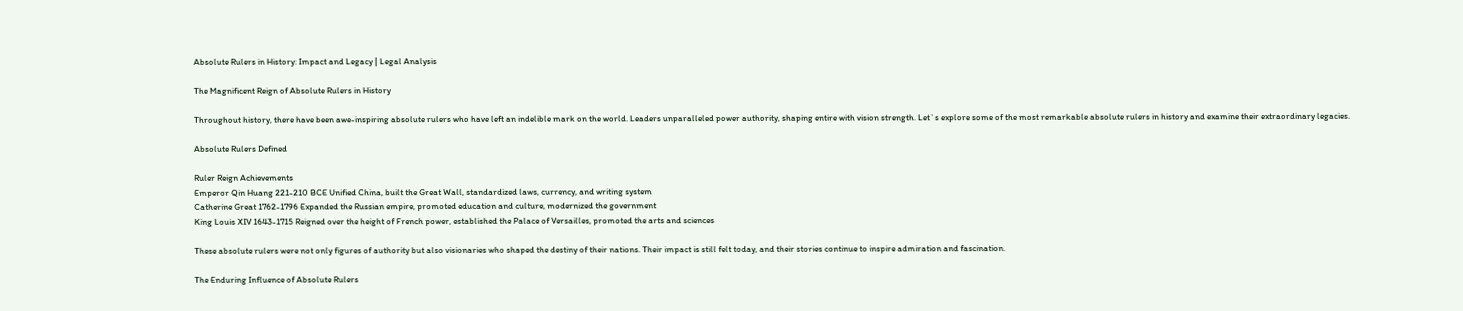Absolute Rulers in History: Impact and Legacy | Legal Analysis

The Magnificent Reign of Absolute Rulers in History

Throughout history, there have been awe-inspiring absolute rulers who have left an indelible mark on the world. Leaders unparalleled power authority, shaping entire with vision strength. Let`s explore some of the most remarkable absolute rulers in history and examine their extraordinary legacies.

Absolute Rulers Defined

Ruler Reign Achievements
Emperor Qin Huang 221-210 BCE Unified China, built the Great Wall, standardized laws, currency, and writing system
Catherine Great 1762-1796 Expanded the Russian empire, promoted education and culture, modernized the government
King Louis XIV 1643-1715 Reigned over the height of French power, established the Palace of Versailles, promoted the arts and sciences

These absolute rulers were not only figures of authority but also visionaries who shaped the destiny of their nations. Their impact is still felt today, and their stories continue to inspire admiration and fascination.

The Enduring Influence of Absolute Rulers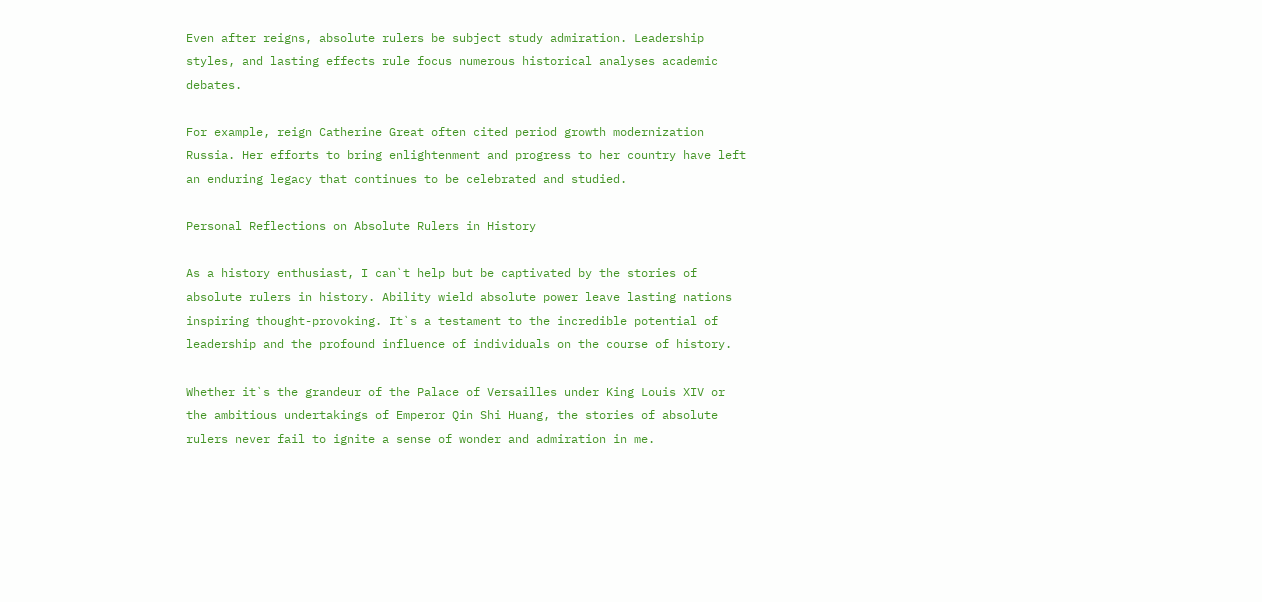Even after reigns, absolute rulers be subject study admiration. Leadership styles, and lasting effects rule focus numerous historical analyses academic debates.

For example, reign Catherine Great often cited period growth modernization Russia. Her efforts to bring enlightenment and progress to her country have left an enduring legacy that continues to be celebrated and studied.

Personal Reflections on Absolute Rulers in History

As a history enthusiast, I can`t help but be captivated by the stories of absolute rulers in history. Ability wield absolute power leave lasting nations inspiring thought-provoking. It`s a testament to the incredible potential of leadership and the profound influence of individuals on the course of history.

Whether it`s the grandeur of the Palace of Versailles under King Louis XIV or the ambitious undertakings of Emperor Qin Shi Huang, the stories of absolute rulers never fail to ignite a sense of wonder and admiration in me.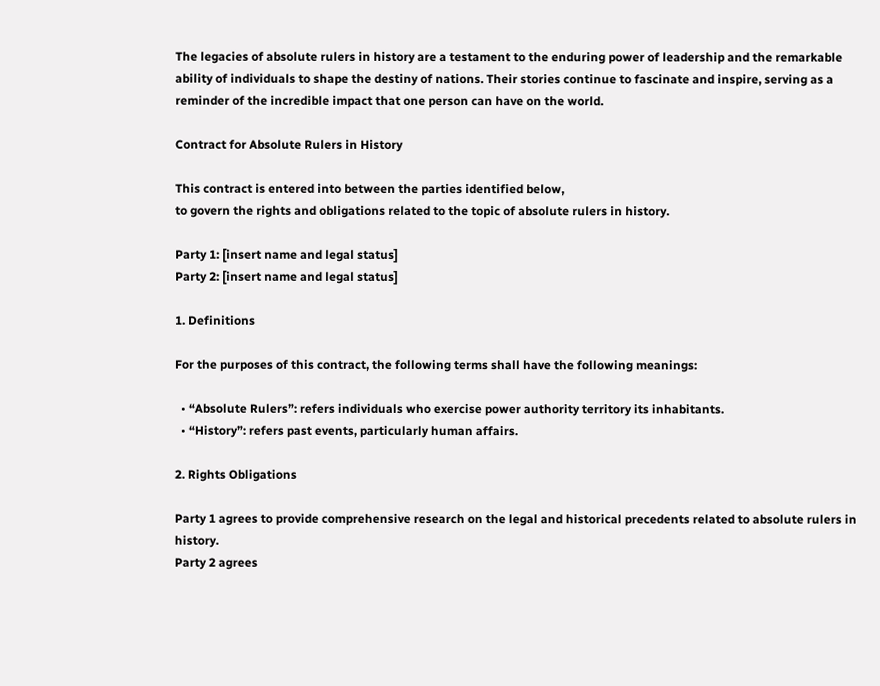The legacies of absolute rulers in history are a testament to the enduring power of leadership and the remarkable ability of individuals to shape the destiny of nations. Their stories continue to fascinate and inspire, serving as a reminder of the incredible impact that one person can have on the world.

Contract for Absolute Rulers in History

This contract is entered into between the parties identified below,
to govern the rights and obligations related to the topic of absolute rulers in history.

Party 1: [insert name and legal status]
Party 2: [insert name and legal status]

1. Definitions

For the purposes of this contract, the following terms shall have the following meanings:

  • “Absolute Rulers”: refers individuals who exercise power authority territory its inhabitants.
  • “History”: refers past events, particularly human affairs.

2. Rights Obligations

Party 1 agrees to provide comprehensive research on the legal and historical precedents related to absolute rulers in history.
Party 2 agrees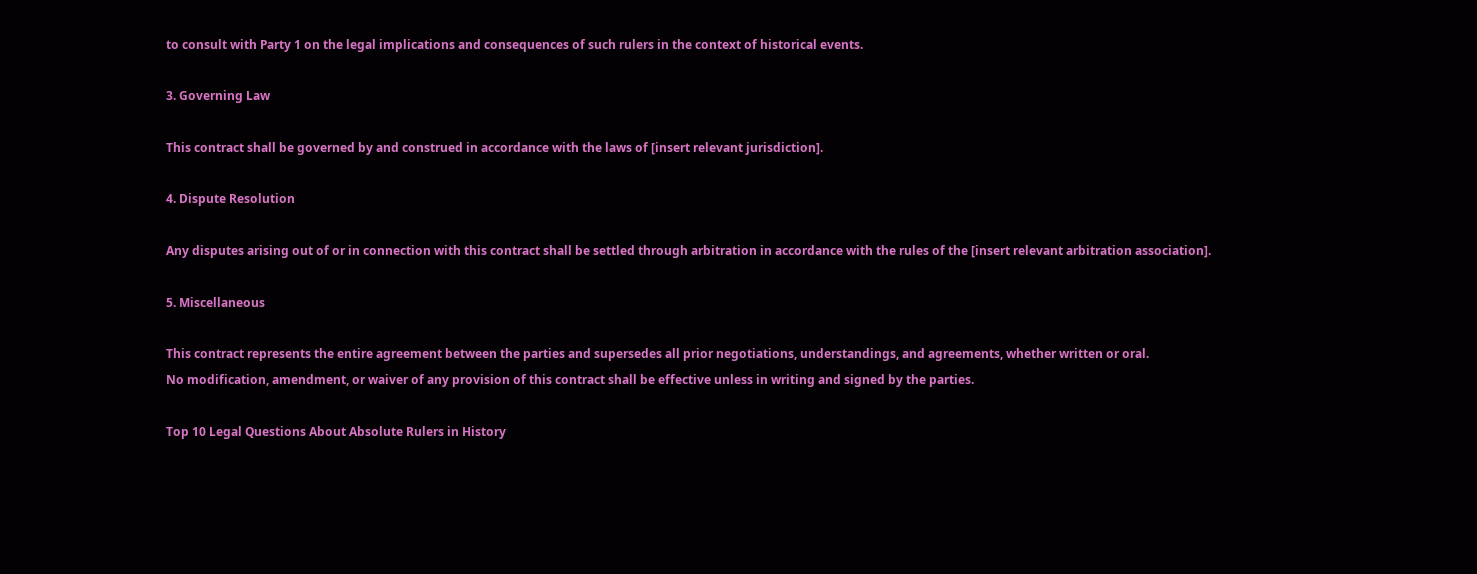to consult with Party 1 on the legal implications and consequences of such rulers in the context of historical events.

3. Governing Law

This contract shall be governed by and construed in accordance with the laws of [insert relevant jurisdiction].

4. Dispute Resolution

Any disputes arising out of or in connection with this contract shall be settled through arbitration in accordance with the rules of the [insert relevant arbitration association].

5. Miscellaneous

This contract represents the entire agreement between the parties and supersedes all prior negotiations, understandings, and agreements, whether written or oral.
No modification, amendment, or waiver of any provision of this contract shall be effective unless in writing and signed by the parties.

Top 10 Legal Questions About Absolute Rulers in History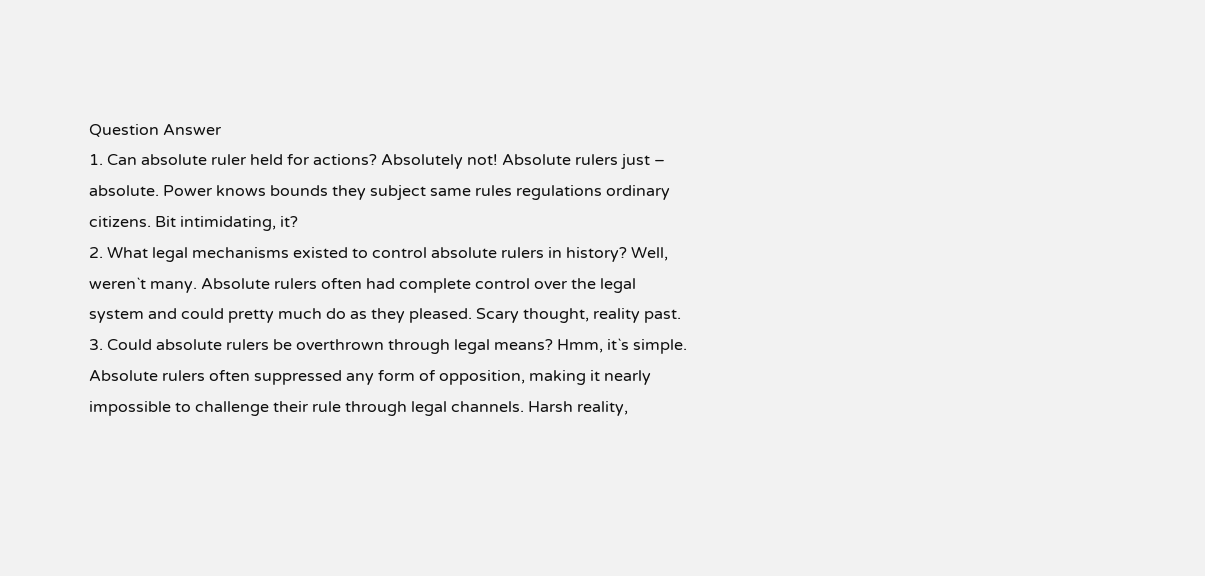Question Answer
1. Can absolute ruler held for actions? Absolutely not! Absolute rulers just – absolute. Power knows bounds they subject same rules regulations ordinary citizens. Bit intimidating, it?
2. What legal mechanisms existed to control absolute rulers in history? Well, weren`t many. Absolute rulers often had complete control over the legal system and could pretty much do as they pleased. Scary thought, reality past.
3. Could absolute rulers be overthrown through legal means? Hmm, it`s simple. Absolute rulers often suppressed any form of opposition, making it nearly impossible to challenge their rule through legal channels. Harsh reality,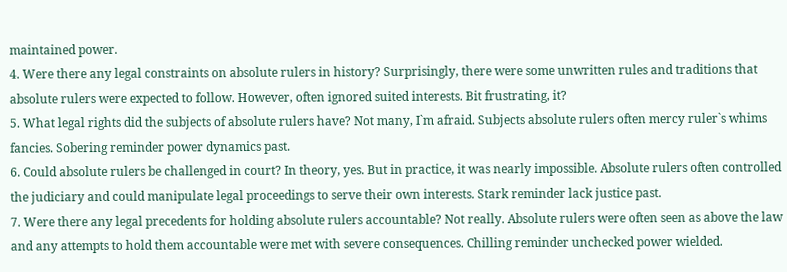maintained power.
4. Were there any legal constraints on absolute rulers in history? Surprisingly, there were some unwritten rules and traditions that absolute rulers were expected to follow. However, often ignored suited interests. Bit frustrating, it?
5. What legal rights did the subjects of absolute rulers have? Not many, I`m afraid. Subjects absolute rulers often mercy ruler`s whims fancies. Sobering reminder power dynamics past.
6. Could absolute rulers be challenged in court? In theory, yes. But in practice, it was nearly impossible. Absolute rulers often controlled the judiciary and could manipulate legal proceedings to serve their own interests. Stark reminder lack justice past.
7. Were there any legal precedents for holding absolute rulers accountable? Not really. Absolute rulers were often seen as above the law and any attempts to hold them accountable were met with severe consequences. Chilling reminder unchecked power wielded.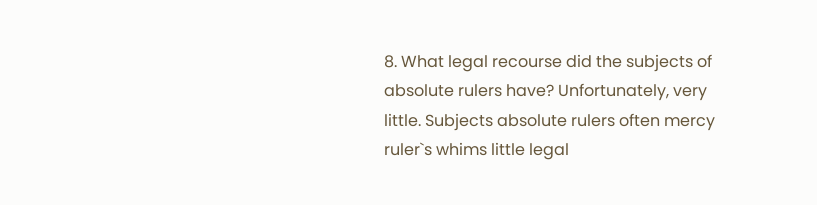8. What legal recourse did the subjects of absolute rulers have? Unfortunately, very little. Subjects absolute rulers often mercy ruler`s whims little legal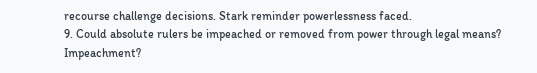recourse challenge decisions. Stark reminder powerlessness faced.
9. Could absolute rulers be impeached or removed from power through legal means? Impeachment?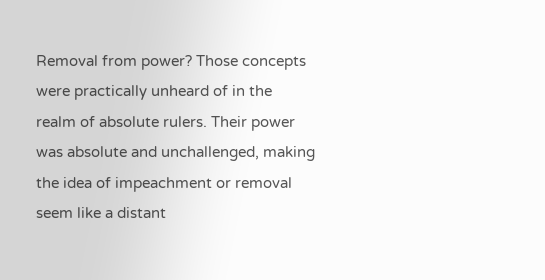Removal from power? Those concepts were practically unheard of in the realm of absolute rulers. Their power was absolute and unchallenged, making the idea of impeachment or removal seem like a distant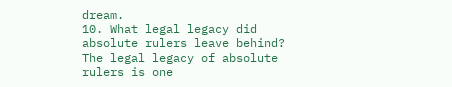dream.
10. What legal legacy did absolute rulers leave behind? The legal legacy of absolute rulers is one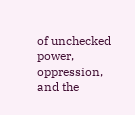of unchecked power, oppression, and the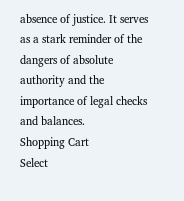absence of justice. It serves as a stark reminder of the dangers of absolute authority and the importance of legal checks and balances.
Shopping Cart
Select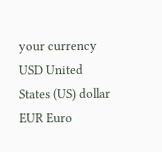your currency
USD United States (US) dollar
EUR Euro